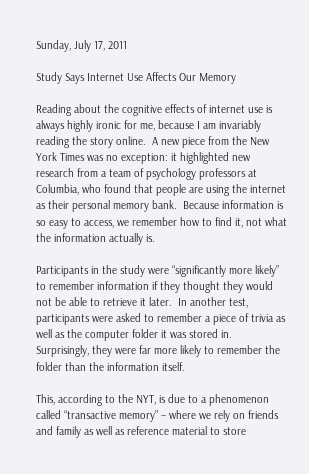Sunday, July 17, 2011

Study Says Internet Use Affects Our Memory

Reading about the cognitive effects of internet use is always highly ironic for me, because I am invariably reading the story online.  A new piece from the New York Times was no exception: it highlighted new research from a team of psychology professors at Columbia, who found that people are using the internet as their personal memory bank.  Because information is so easy to access, we remember how to find it, not what the information actually is.

Participants in the study were “significantly more likely” to remember information if they thought they would not be able to retrieve it later.  In another test, participants were asked to remember a piece of trivia as well as the computer folder it was stored in.  Surprisingly, they were far more likely to remember the folder than the information itself.

This, according to the NYT, is due to a phenomenon called “transactive memory” – where we rely on friends and family as well as reference material to store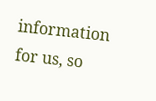information for us, so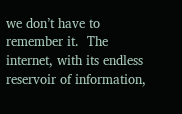we don’t have to remember it.  The internet, with its endless reservoir of information,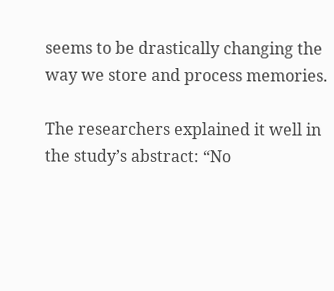seems to be drastically changing the way we store and process memories.

The researchers explained it well in the study’s abstract: “No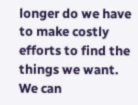longer do we have to make costly efforts to find the things we want. We can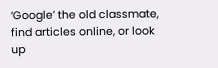‘Google’ the old classmate, find articles online, or look up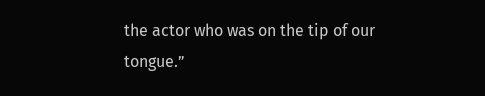the actor who was on the tip of our tongue.”